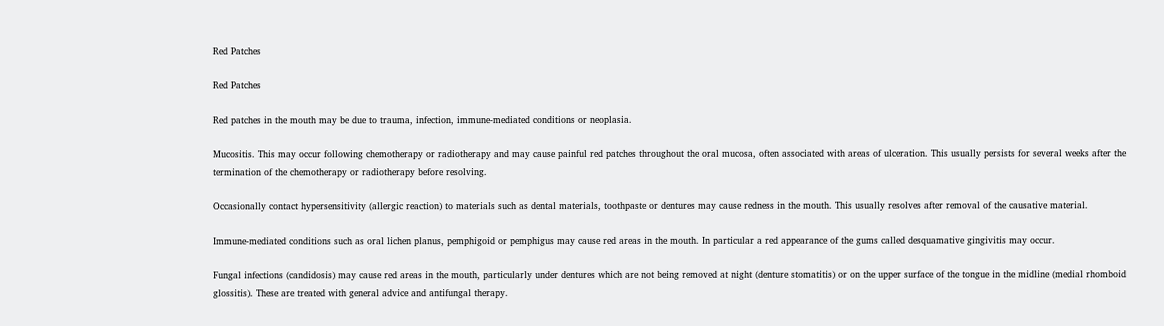Red Patches

Red Patches

Red patches in the mouth may be due to trauma, infection, immune-mediated conditions or neoplasia.

Mucositis. This may occur following chemotherapy or radiotherapy and may cause painful red patches throughout the oral mucosa, often associated with areas of ulceration. This usually persists for several weeks after the termination of the chemotherapy or radiotherapy before resolving.

Occasionally contact hypersensitivity (allergic reaction) to materials such as dental materials, toothpaste or dentures may cause redness in the mouth. This usually resolves after removal of the causative material.

Immune-mediated conditions such as oral lichen planus, pemphigoid or pemphigus may cause red areas in the mouth. In particular a red appearance of the gums called desquamative gingivitis may occur.

Fungal infections (candidosis) may cause red areas in the mouth, particularly under dentures which are not being removed at night (denture stomatitis) or on the upper surface of the tongue in the midline (medial rhomboid glossitis). These are treated with general advice and antifungal therapy.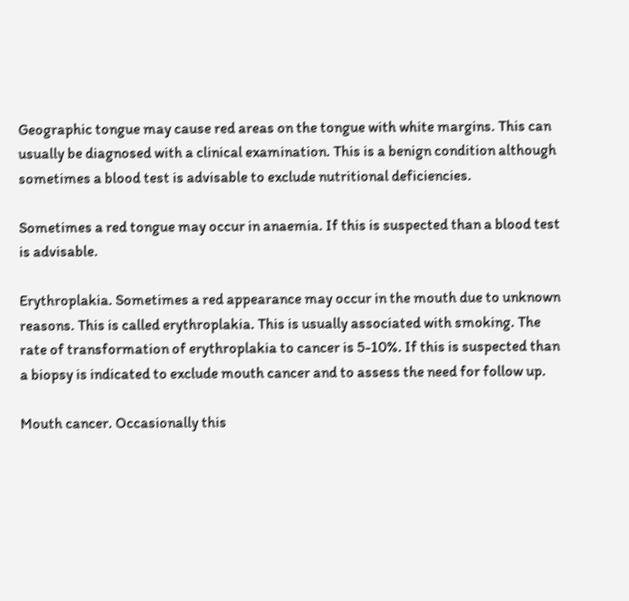Geographic tongue may cause red areas on the tongue with white margins. This can usually be diagnosed with a clinical examination. This is a benign condition although sometimes a blood test is advisable to exclude nutritional deficiencies.

Sometimes a red tongue may occur in anaemia. If this is suspected than a blood test is advisable.

Erythroplakia. Sometimes a red appearance may occur in the mouth due to unknown reasons. This is called erythroplakia. This is usually associated with smoking. The rate of transformation of erythroplakia to cancer is 5-10%. If this is suspected than a biopsy is indicated to exclude mouth cancer and to assess the need for follow up.

Mouth cancer. Occasionally this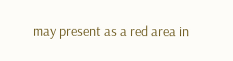may present as a red area in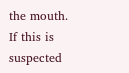the mouth. If this is suspected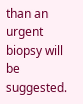than an urgent biopsy will be suggested.